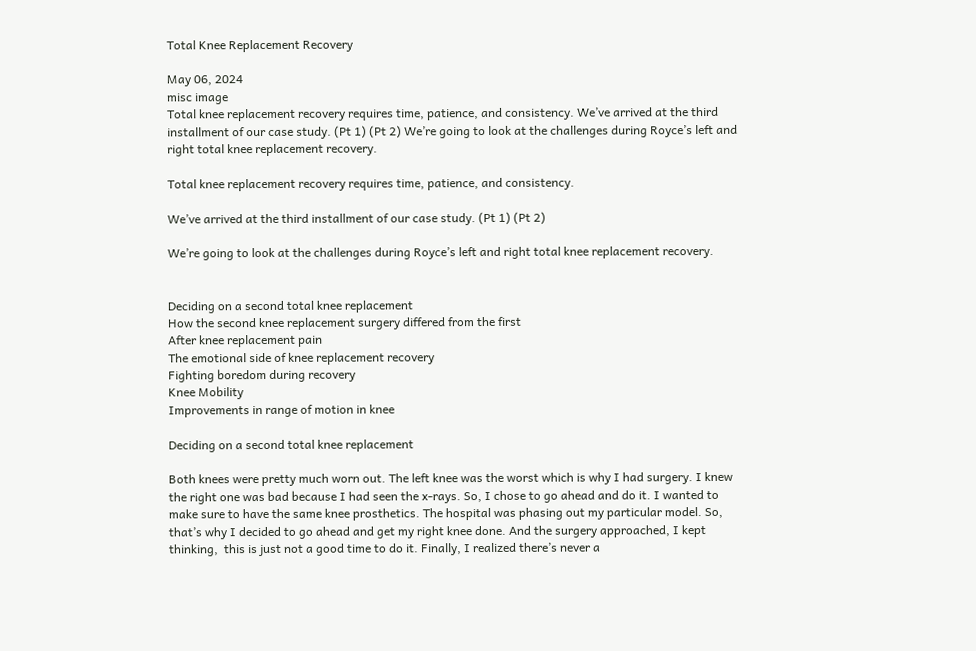Total Knee Replacement Recovery

May 06, 2024
misc image
Total knee replacement recovery requires time, patience, and consistency. We’ve arrived at the third installment of our case study. (Pt 1) (Pt 2) We’re going to look at the challenges during Royce’s left and right total knee replacement recovery.

Total knee replacement recovery requires time, patience, and consistency.

We’ve arrived at the third installment of our case study. (Pt 1) (Pt 2)

We’re going to look at the challenges during Royce’s left and right total knee replacement recovery.


Deciding on a second total knee replacement
How the second knee replacement surgery differed from the first
After knee replacement pain
The emotional side of knee replacement recovery
Fighting boredom during recovery
Knee Mobility
Improvements in range of motion in knee

Deciding on a second total knee replacement

Both knees were pretty much worn out. The left knee was the worst which is why I had surgery. I knew the right one was bad because I had seen the x-rays. So, I chose to go ahead and do it. I wanted to make sure to have the same knee prosthetics. The hospital was phasing out my particular model. So, that’s why I decided to go ahead and get my right knee done. And the surgery approached, I kept thinking,  this is just not a good time to do it. Finally, I realized there’s never a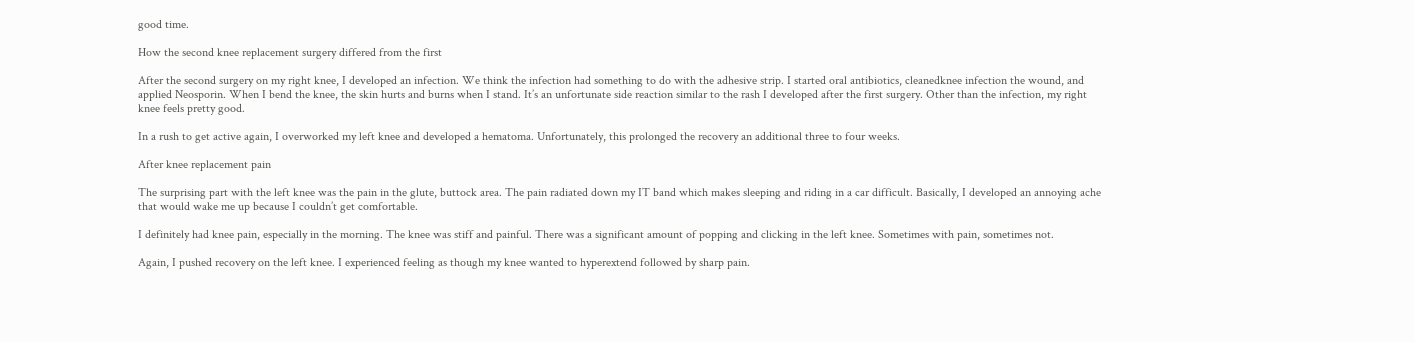good time.

How the second knee replacement surgery differed from the first

After the second surgery on my right knee, I developed an infection. We think the infection had something to do with the adhesive strip. I started oral antibiotics, cleanedknee infection the wound, and applied Neosporin. When I bend the knee, the skin hurts and burns when I stand. It’s an unfortunate side reaction similar to the rash I developed after the first surgery. Other than the infection, my right knee feels pretty good.

In a rush to get active again, I overworked my left knee and developed a hematoma. Unfortunately, this prolonged the recovery an additional three to four weeks.

After knee replacement pain

The surprising part with the left knee was the pain in the glute, buttock area. The pain radiated down my IT band which makes sleeping and riding in a car difficult. Basically, I developed an annoying ache that would wake me up because I couldn’t get comfortable.

I definitely had knee pain, especially in the morning. The knee was stiff and painful. There was a significant amount of popping and clicking in the left knee. Sometimes with pain, sometimes not.

Again, I pushed recovery on the left knee. I experienced feeling as though my knee wanted to hyperextend followed by sharp pain.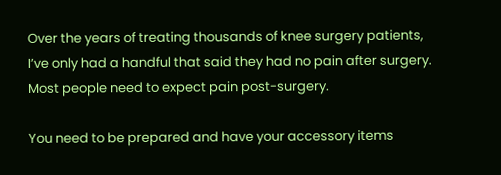Over the years of treating thousands of knee surgery patients, I’ve only had a handful that said they had no pain after surgery. Most people need to expect pain post-surgery.

You need to be prepared and have your accessory items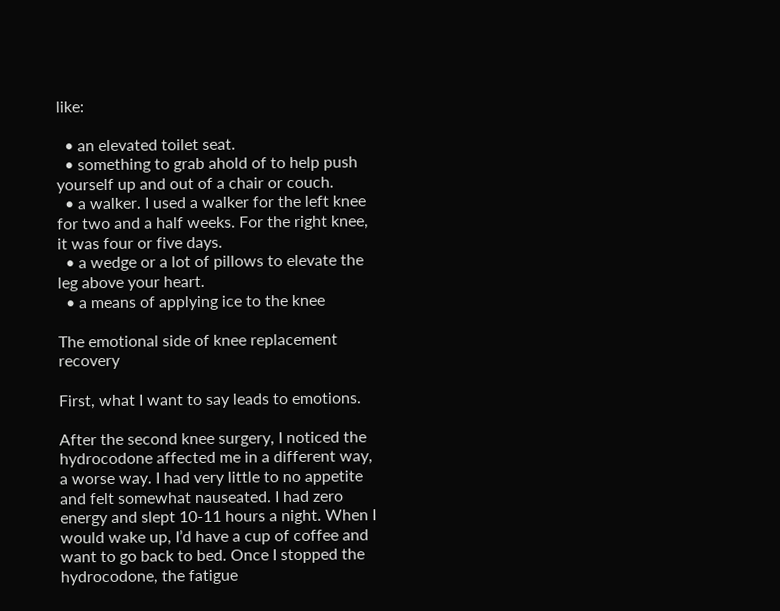like:

  • an elevated toilet seat.
  • something to grab ahold of to help push yourself up and out of a chair or couch.
  • a walker. I used a walker for the left knee for two and a half weeks. For the right knee, it was four or five days.
  • a wedge or a lot of pillows to elevate the leg above your heart.
  • a means of applying ice to the knee

The emotional side of knee replacement recovery

First, what I want to say leads to emotions.

After the second knee surgery, I noticed the hydrocodone affected me in a different way, a worse way. I had very little to no appetite and felt somewhat nauseated. I had zero energy and slept 10-11 hours a night. When I would wake up, I’d have a cup of coffee and want to go back to bed. Once I stopped the hydrocodone, the fatigue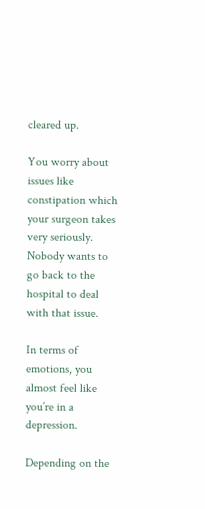cleared up.

You worry about issues like constipation which your surgeon takes very seriously. Nobody wants to go back to the hospital to deal with that issue.

In terms of emotions, you almost feel like you’re in a depression.

Depending on the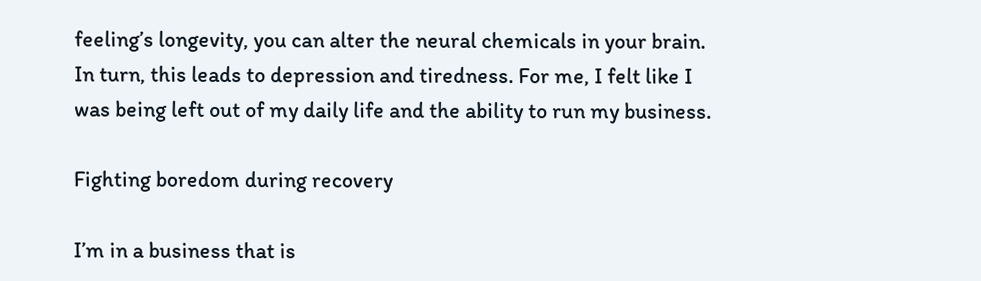feeling’s longevity, you can alter the neural chemicals in your brain. In turn, this leads to depression and tiredness. For me, I felt like I was being left out of my daily life and the ability to run my business.

Fighting boredom during recovery

I’m in a business that is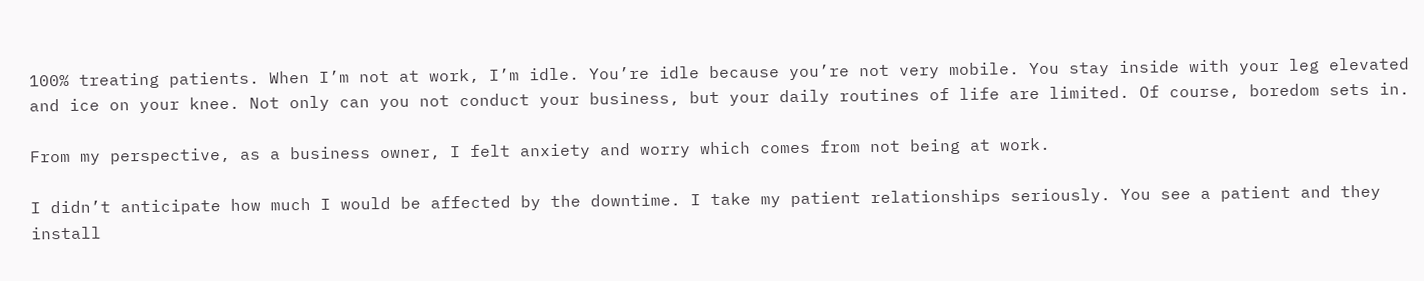100% treating patients. When I’m not at work, I’m idle. You’re idle because you’re not very mobile. You stay inside with your leg elevated and ice on your knee. Not only can you not conduct your business, but your daily routines of life are limited. Of course, boredom sets in.

From my perspective, as a business owner, I felt anxiety and worry which comes from not being at work.

I didn’t anticipate how much I would be affected by the downtime. I take my patient relationships seriously. You see a patient and they install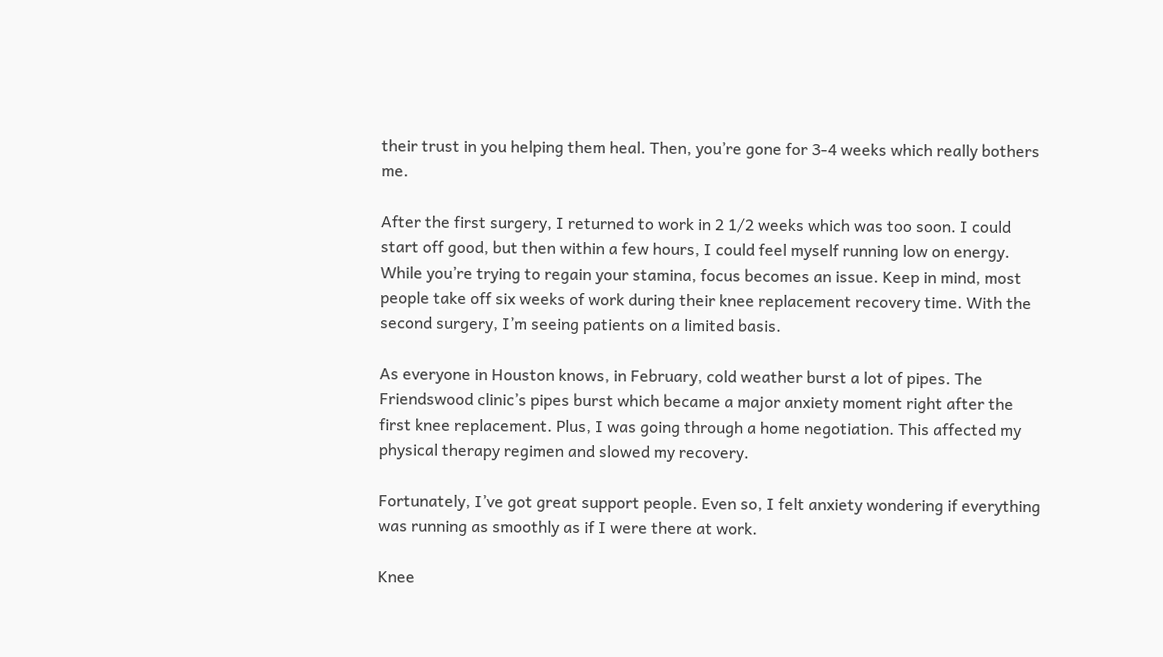their trust in you helping them heal. Then, you’re gone for 3-4 weeks which really bothers me.

After the first surgery, I returned to work in 2 1/2 weeks which was too soon. I could start off good, but then within a few hours, I could feel myself running low on energy. While you’re trying to regain your stamina, focus becomes an issue. Keep in mind, most people take off six weeks of work during their knee replacement recovery time. With the second surgery, I’m seeing patients on a limited basis.

As everyone in Houston knows, in February, cold weather burst a lot of pipes. The Friendswood clinic’s pipes burst which became a major anxiety moment right after the first knee replacement. Plus, I was going through a home negotiation. This affected my physical therapy regimen and slowed my recovery.

Fortunately, I’ve got great support people. Even so, I felt anxiety wondering if everything was running as smoothly as if I were there at work.

Knee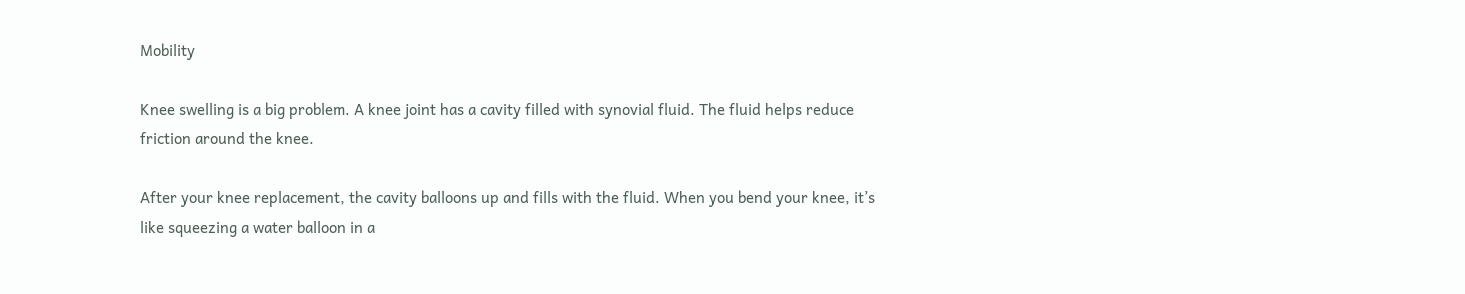Mobility

Knee swelling is a big problem. A knee joint has a cavity filled with synovial fluid. The fluid helps reduce friction around the knee.

After your knee replacement, the cavity balloons up and fills with the fluid. When you bend your knee, it’s like squeezing a water balloon in a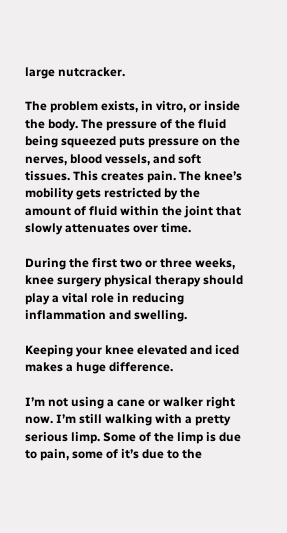large nutcracker.

The problem exists, in vitro, or inside the body. The pressure of the fluid being squeezed puts pressure on the nerves, blood vessels, and soft tissues. This creates pain. The knee’s mobility gets restricted by the amount of fluid within the joint that slowly attenuates over time.

During the first two or three weeks, knee surgery physical therapy should play a vital role in reducing inflammation and swelling.

Keeping your knee elevated and iced makes a huge difference.

I’m not using a cane or walker right now. I’m still walking with a pretty serious limp. Some of the limp is due to pain, some of it’s due to the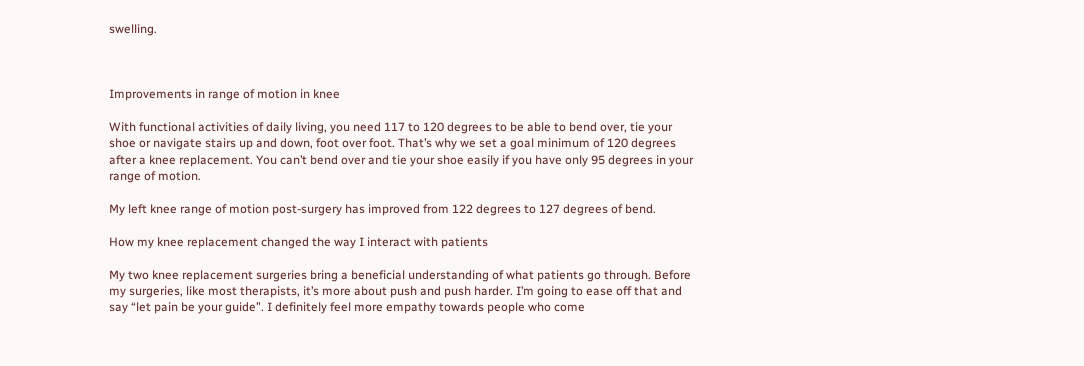swelling.



Improvements in range of motion in knee

With functional activities of daily living, you need 117 to 120 degrees to be able to bend over, tie your shoe or navigate stairs up and down, foot over foot. That’s why we set a goal minimum of 120 degrees after a knee replacement. You can’t bend over and tie your shoe easily if you have only 95 degrees in your range of motion.

My left knee range of motion post-surgery has improved from 122 degrees to 127 degrees of bend.

How my knee replacement changed the way I interact with patients

My two knee replacement surgeries bring a beneficial understanding of what patients go through. Before my surgeries, like most therapists, it’s more about push and push harder. I’m going to ease off that and say “let pain be your guide”. I definitely feel more empathy towards people who come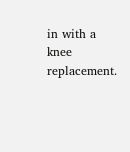in with a knee replacement.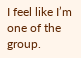I feel like I’m one of the group.